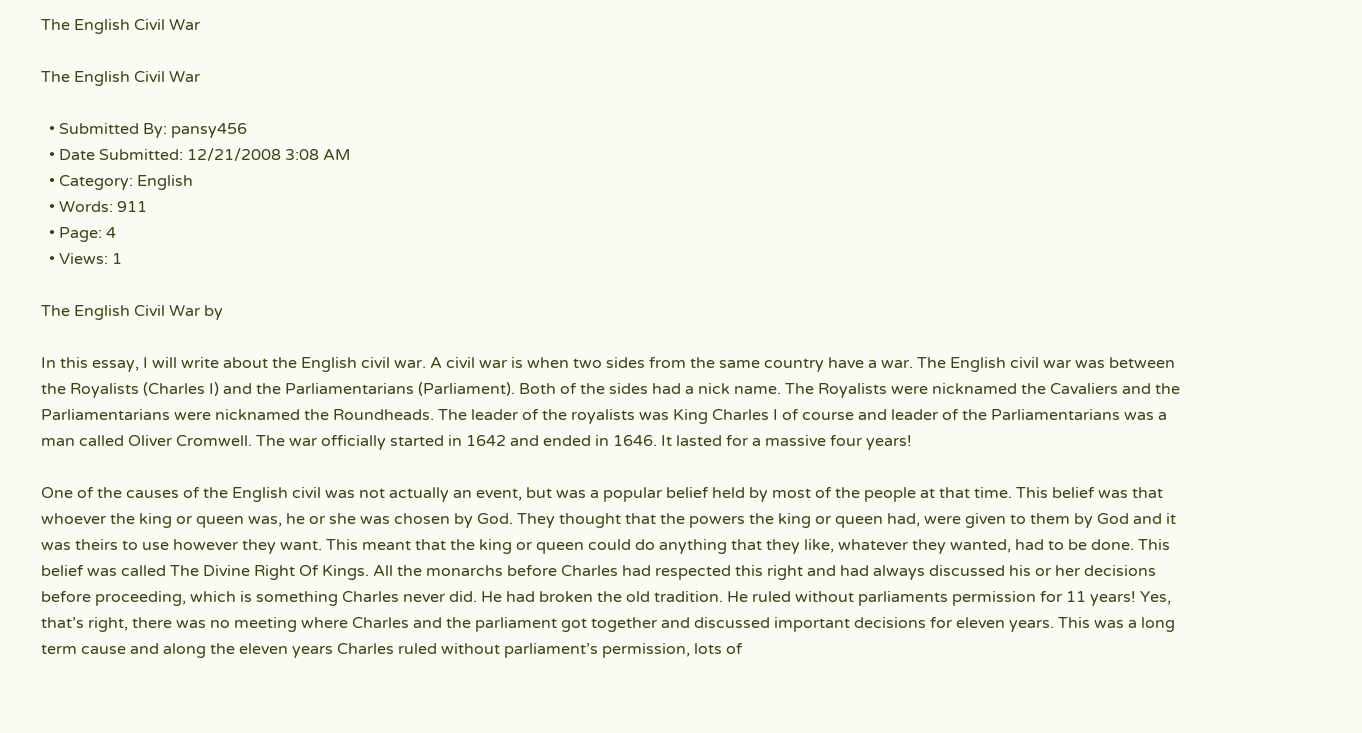The English Civil War

The English Civil War

  • Submitted By: pansy456
  • Date Submitted: 12/21/2008 3:08 AM
  • Category: English
  • Words: 911
  • Page: 4
  • Views: 1

The English Civil War by

In this essay, I will write about the English civil war. A civil war is when two sides from the same country have a war. The English civil war was between the Royalists (Charles I) and the Parliamentarians (Parliament). Both of the sides had a nick name. The Royalists were nicknamed the Cavaliers and the Parliamentarians were nicknamed the Roundheads. The leader of the royalists was King Charles I of course and leader of the Parliamentarians was a man called Oliver Cromwell. The war officially started in 1642 and ended in 1646. It lasted for a massive four years!

One of the causes of the English civil was not actually an event, but was a popular belief held by most of the people at that time. This belief was that whoever the king or queen was, he or she was chosen by God. They thought that the powers the king or queen had, were given to them by God and it was theirs to use however they want. This meant that the king or queen could do anything that they like, whatever they wanted, had to be done. This belief was called The Divine Right Of Kings. All the monarchs before Charles had respected this right and had always discussed his or her decisions before proceeding, which is something Charles never did. He had broken the old tradition. He ruled without parliaments permission for 11 years! Yes, that’s right, there was no meeting where Charles and the parliament got together and discussed important decisions for eleven years. This was a long term cause and along the eleven years Charles ruled without parliament’s permission, lots of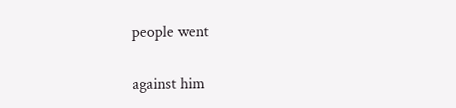people went

against him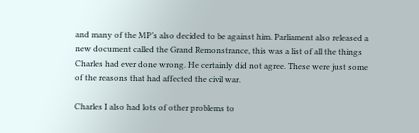and many of the MP’s also decided to be against him. Parliament also released a new document called the Grand Remonstrance, this was a list of all the things Charles had ever done wrong. He certainly did not agree. These were just some of the reasons that had affected the civil war.

Charles I also had lots of other problems to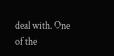deal with. One of the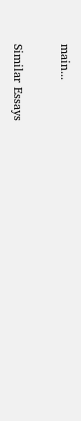main...

Similar Essays